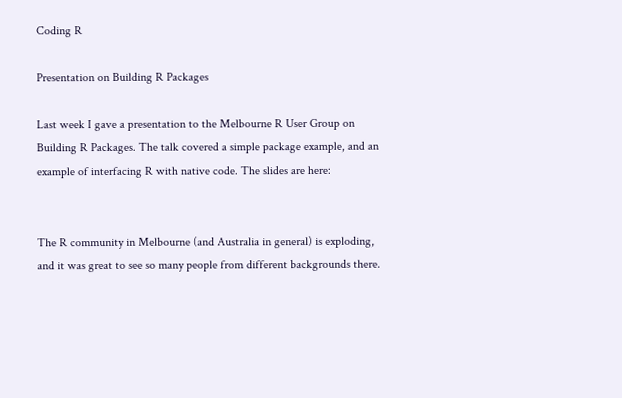Coding R

Presentation on Building R Packages

Last week I gave a presentation to the Melbourne R User Group on Building R Packages. The talk covered a simple package example, and an example of interfacing R with native code. The slides are here:


The R community in Melbourne (and Australia in general) is exploding, and it was great to see so many people from different backgrounds there.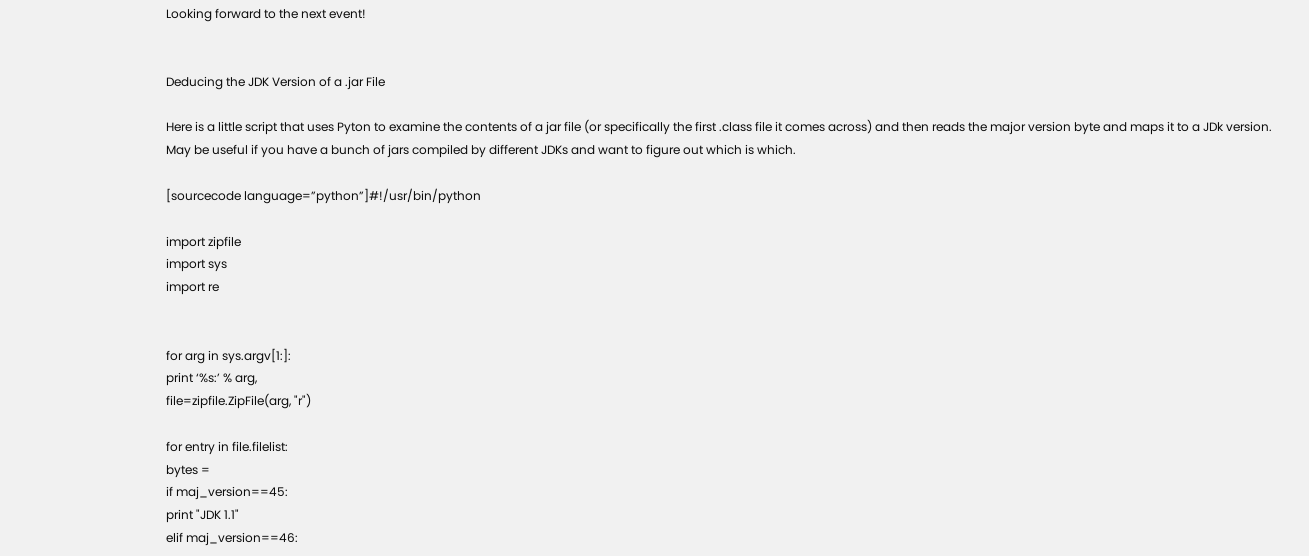Looking forward to the next event!


Deducing the JDK Version of a .jar File

Here is a little script that uses Pyton to examine the contents of a jar file (or specifically the first .class file it comes across) and then reads the major version byte and maps it to a JDk version. May be useful if you have a bunch of jars compiled by different JDKs and want to figure out which is which.

[sourcecode language=”python”]#!/usr/bin/python

import zipfile
import sys
import re


for arg in sys.argv[1:]:
print ‘%s:’ % arg,
file=zipfile.ZipFile(arg, "r")

for entry in file.filelist:
bytes =
if maj_version==45:
print "JDK 1.1"
elif maj_version==46: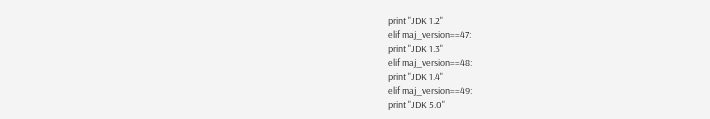print "JDK 1.2"
elif maj_version==47:
print "JDK 1.3"
elif maj_version==48:
print "JDK 1.4"
elif maj_version==49:
print "JDK 5.0"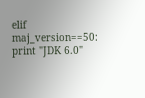elif maj_version==50:
print "JDK 6.0"